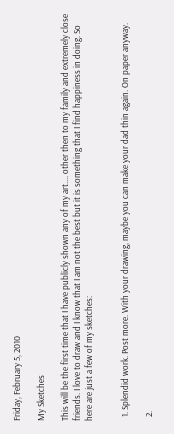Friday, February 5, 2010

My Sketches

This will be the first time that I have publicly shown any of my art.... other then to my family and extremely close friends. I love to draw and I know that I am not the best but it is something that I find happiness in doing. So here are just a few of my sketches:


  1. Splendid work. Post more. With your drawing, maybe you can make your dad thin again. On paper anyway.

  2.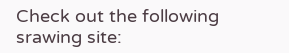Check out the following srawing site: